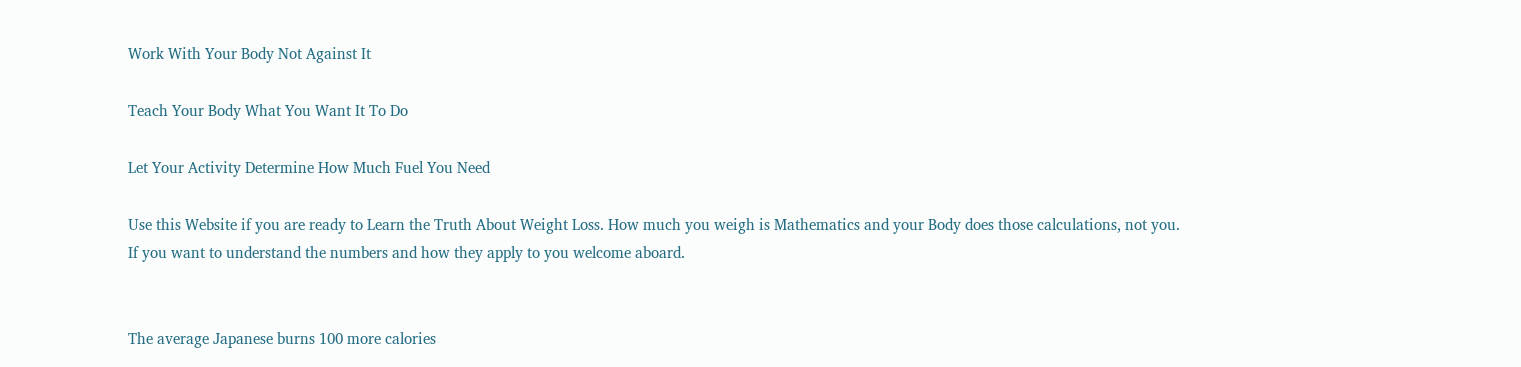Work With Your Body Not Against It

Teach Your Body What You Want It To Do

Let Your Activity Determine How Much Fuel You Need

Use this Website if you are ready to Learn the Truth About Weight Loss. How much you weigh is Mathematics and your Body does those calculations, not you. If you want to understand the numbers and how they apply to you welcome aboard.


The average Japanese burns 100 more calories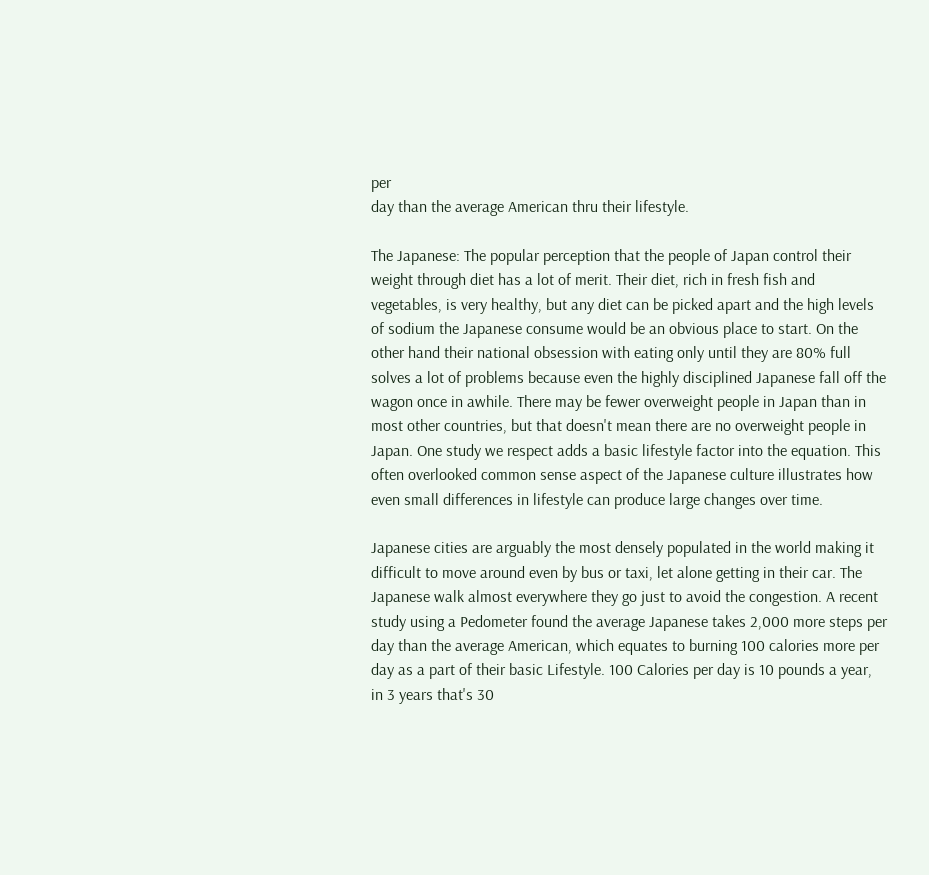per
day than the average American thru their lifestyle.

The Japanese: The popular perception that the people of Japan control their weight through diet has a lot of merit. Their diet, rich in fresh fish and vegetables, is very healthy, but any diet can be picked apart and the high levels of sodium the Japanese consume would be an obvious place to start. On the other hand their national obsession with eating only until they are 80% full solves a lot of problems because even the highly disciplined Japanese fall off the wagon once in awhile. There may be fewer overweight people in Japan than in most other countries, but that doesn't mean there are no overweight people in Japan. One study we respect adds a basic lifestyle factor into the equation. This often overlooked common sense aspect of the Japanese culture illustrates how even small differences in lifestyle can produce large changes over time.

Japanese cities are arguably the most densely populated in the world making it difficult to move around even by bus or taxi, let alone getting in their car. The Japanese walk almost everywhere they go just to avoid the congestion. A recent study using a Pedometer found the average Japanese takes 2,000 more steps per day than the average American, which equates to burning 100 calories more per day as a part of their basic Lifestyle. 100 Calories per day is 10 pounds a year, in 3 years that's 30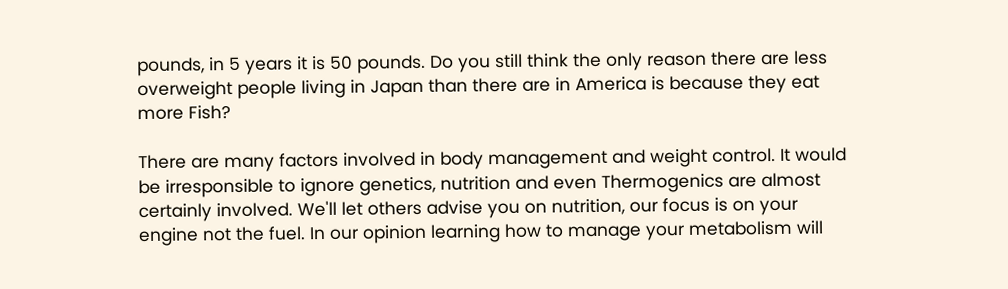pounds, in 5 years it is 50 pounds. Do you still think the only reason there are less overweight people living in Japan than there are in America is because they eat more Fish?

There are many factors involved in body management and weight control. It would be irresponsible to ignore genetics, nutrition and even Thermogenics are almost certainly involved. We'll let others advise you on nutrition, our focus is on your engine not the fuel. In our opinion learning how to manage your metabolism will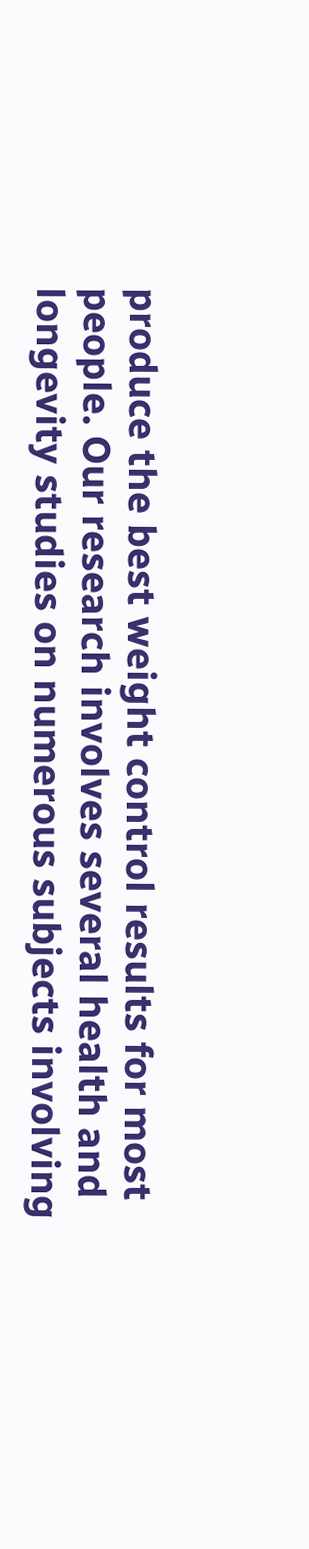produce the best weight control results for most people. Our research involves several health and longevity studies on numerous subjects involving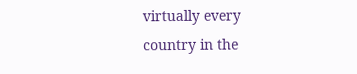virtually every country in the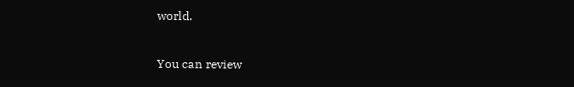world.

You can review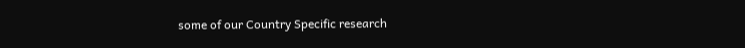some of our Country Specific research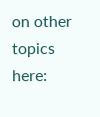on other topics here: